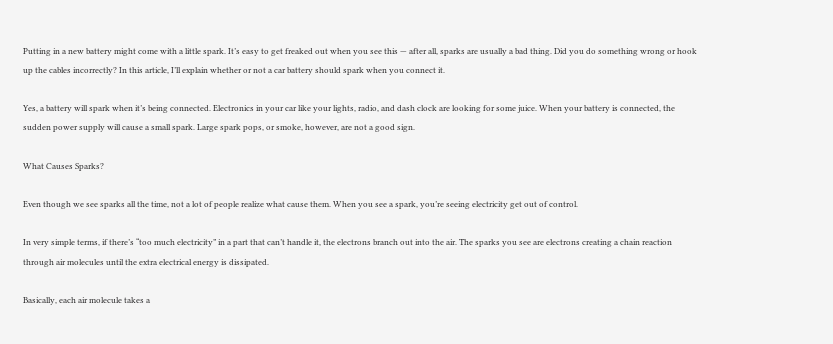Putting in a new battery might come with a little spark. It’s easy to get freaked out when you see this — after all, sparks are usually a bad thing. Did you do something wrong or hook up the cables incorrectly? In this article, I’ll explain whether or not a car battery should spark when you connect it.

Yes, a battery will spark when it’s being connected. Electronics in your car like your lights, radio, and dash clock are looking for some juice. When your battery is connected, the sudden power supply will cause a small spark. Large spark pops, or smoke, however, are not a good sign.

What Causes Sparks?

Even though we see sparks all the time, not a lot of people realize what cause them. When you see a spark, you’re seeing electricity get out of control.

In very simple terms, if there’s “too much electricity” in a part that can’t handle it, the electrons branch out into the air. The sparks you see are electrons creating a chain reaction through air molecules until the extra electrical energy is dissipated.

Basically, each air molecule takes a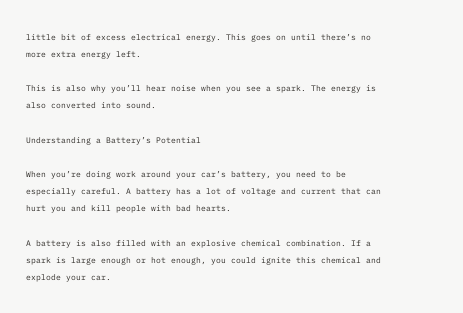little bit of excess electrical energy. This goes on until there’s no more extra energy left.

This is also why you’ll hear noise when you see a spark. The energy is also converted into sound.

Understanding a Battery’s Potential

When you’re doing work around your car’s battery, you need to be especially careful. A battery has a lot of voltage and current that can hurt you and kill people with bad hearts.

A battery is also filled with an explosive chemical combination. If a spark is large enough or hot enough, you could ignite this chemical and explode your car.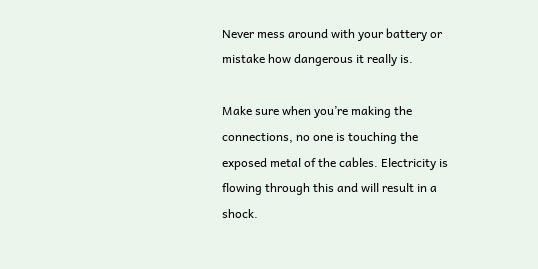Never mess around with your battery or mistake how dangerous it really is.

Make sure when you’re making the connections, no one is touching the exposed metal of the cables. Electricity is flowing through this and will result in a shock.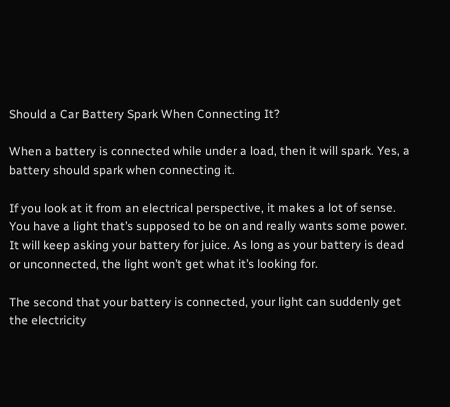Should a Car Battery Spark When Connecting It?

When a battery is connected while under a load, then it will spark. Yes, a battery should spark when connecting it.

If you look at it from an electrical perspective, it makes a lot of sense. You have a light that’s supposed to be on and really wants some power. It will keep asking your battery for juice. As long as your battery is dead or unconnected, the light won’t get what it’s looking for.

The second that your battery is connected, your light can suddenly get the electricity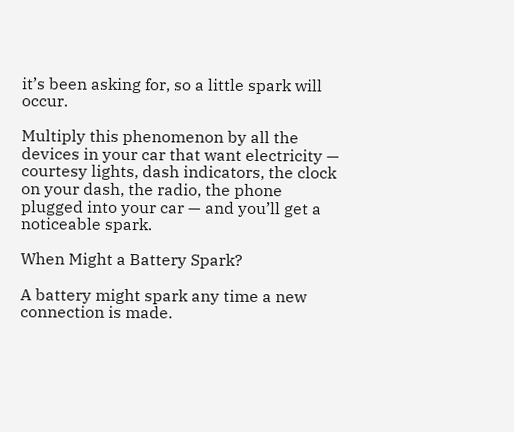it’s been asking for, so a little spark will occur.

Multiply this phenomenon by all the devices in your car that want electricity — courtesy lights, dash indicators, the clock on your dash, the radio, the phone plugged into your car — and you’ll get a noticeable spark.

When Might a Battery Spark?

A battery might spark any time a new connection is made.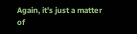Again, it’s just a matter of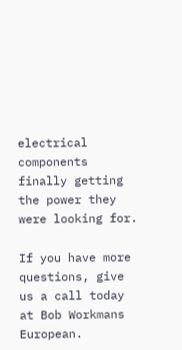electrical components finally getting the power they were looking for.

If you have more questions, give us a call today at Bob Workmans European.